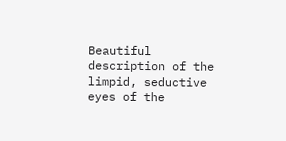Beautiful description of the limpid, seductive eyes of the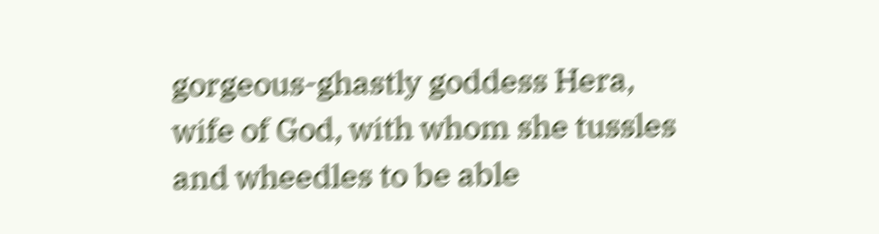gorgeous-ghastly goddess Hera, wife of God, with whom she tussles and wheedles to be able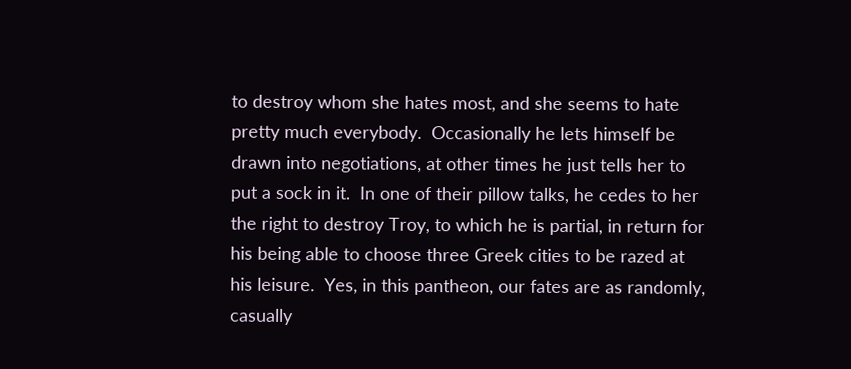to destroy whom she hates most, and she seems to hate pretty much everybody.  Occasionally he lets himself be drawn into negotiations, at other times he just tells her to put a sock in it.  In one of their pillow talks, he cedes to her the right to destroy Troy, to which he is partial, in return for his being able to choose three Greek cities to be razed at his leisure.  Yes, in this pantheon, our fates are as randomly, casually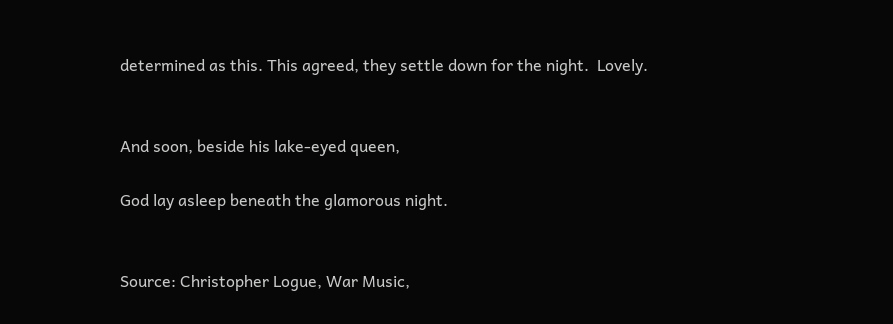determined as this. This agreed, they settle down for the night.  Lovely.


And soon, beside his lake-eyed queen,

God lay asleep beneath the glamorous night.


Source: Christopher Logue, War Music,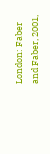London: Faber and Faber, 2001,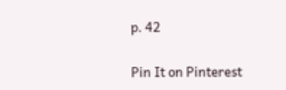p. 42

Pin It on Pinterest